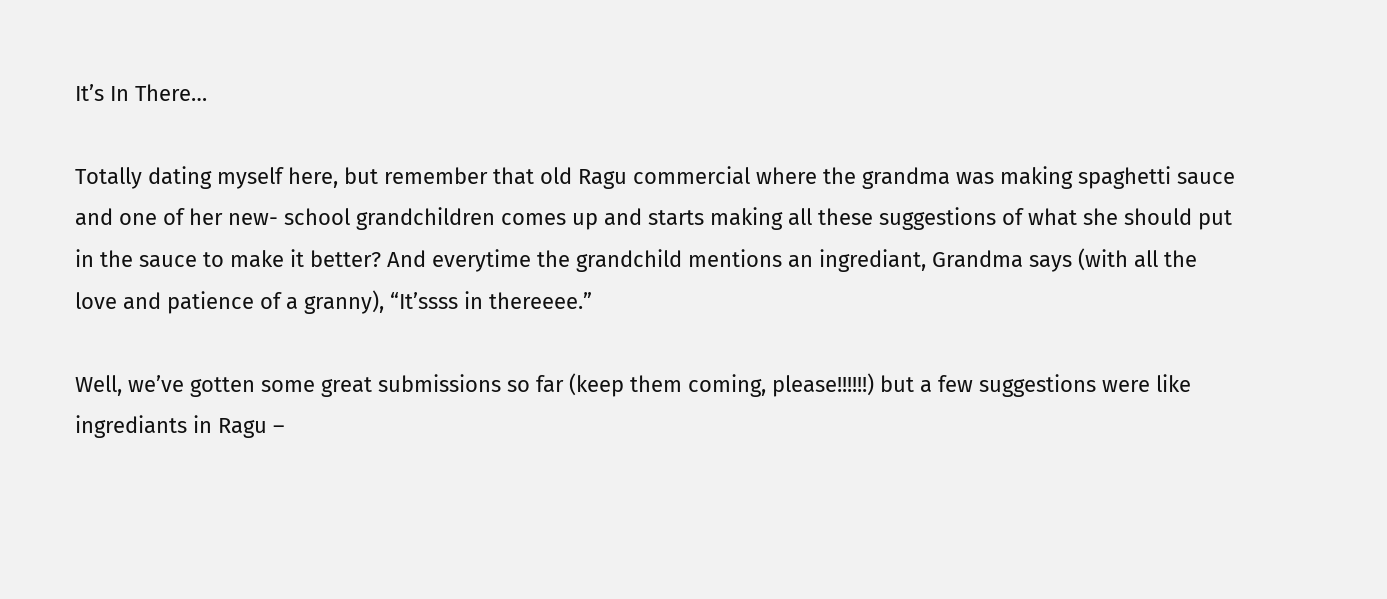It’s In There…

Totally dating myself here, but remember that old Ragu commercial where the grandma was making spaghetti sauce and one of her new- school grandchildren comes up and starts making all these suggestions of what she should put in the sauce to make it better? And everytime the grandchild mentions an ingrediant, Grandma says (with all the love and patience of a granny), “It’ssss in thereeee.”

Well, we’ve gotten some great submissions so far (keep them coming, please!!!!!!) but a few suggestions were like ingrediants in Ragu –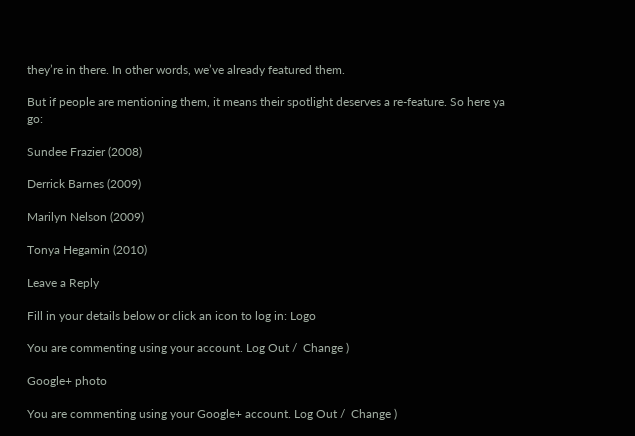they’re in there. In other words, we’ve already featured them.

But if people are mentioning them, it means their spotlight deserves a re-feature. So here ya go:

Sundee Frazier (2008)

Derrick Barnes (2009)

Marilyn Nelson (2009)

Tonya Hegamin (2010)

Leave a Reply

Fill in your details below or click an icon to log in: Logo

You are commenting using your account. Log Out /  Change )

Google+ photo

You are commenting using your Google+ account. Log Out /  Change )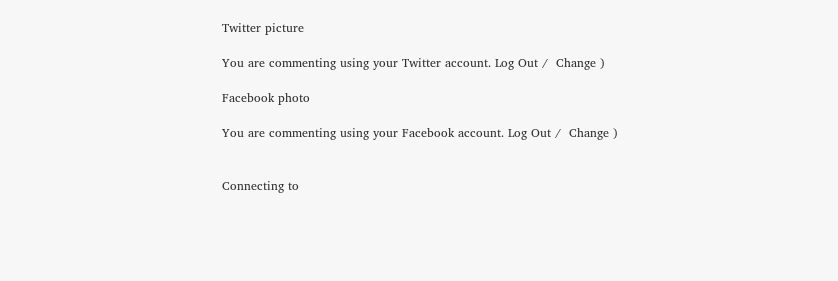Twitter picture

You are commenting using your Twitter account. Log Out /  Change )

Facebook photo

You are commenting using your Facebook account. Log Out /  Change )


Connecting to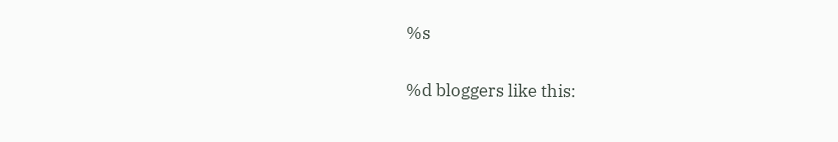%s

%d bloggers like this: